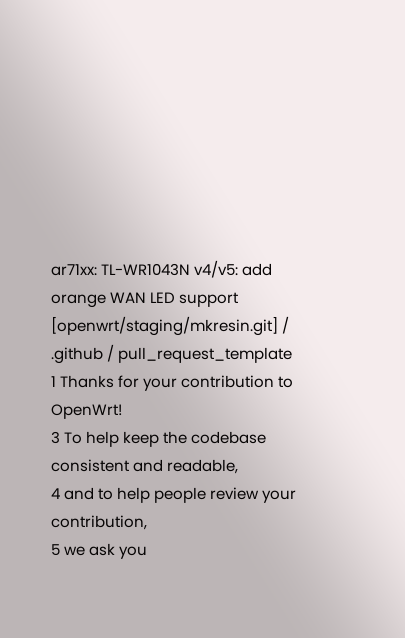ar71xx: TL-WR1043N v4/v5: add orange WAN LED support
[openwrt/staging/mkresin.git] / .github / pull_request_template
1 Thanks for your contribution to OpenWrt!
3 To help keep the codebase consistent and readable,
4 and to help people review your contribution,
5 we ask you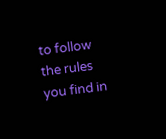to follow the rules you find in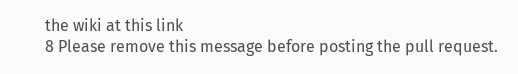the wiki at this link
8 Please remove this message before posting the pull request.